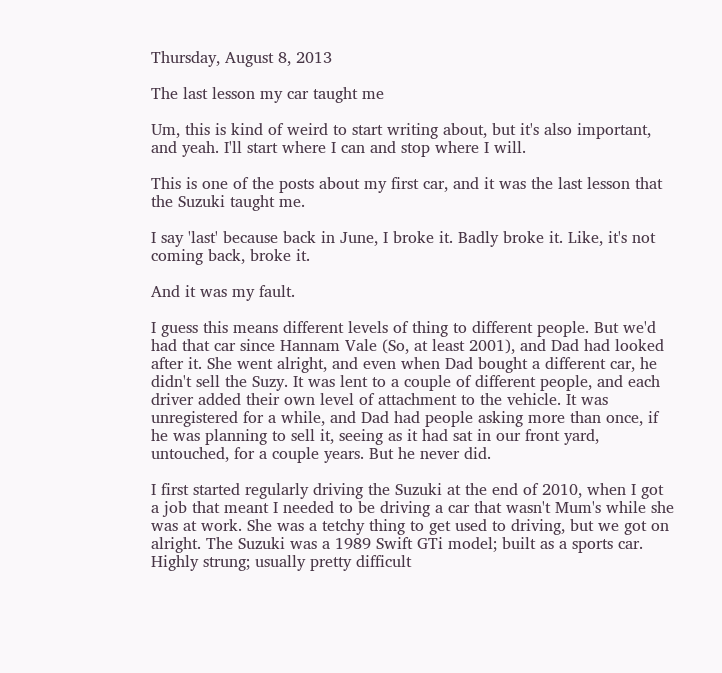Thursday, August 8, 2013

The last lesson my car taught me

Um, this is kind of weird to start writing about, but it's also important, and yeah. I'll start where I can and stop where I will.

This is one of the posts about my first car, and it was the last lesson that the Suzuki taught me.

I say 'last' because back in June, I broke it. Badly broke it. Like, it's not coming back, broke it.

And it was my fault.

I guess this means different levels of thing to different people. But we'd had that car since Hannam Vale (So, at least 2001), and Dad had looked after it. She went alright, and even when Dad bought a different car, he didn't sell the Suzy. It was lent to a couple of different people, and each driver added their own level of attachment to the vehicle. It was unregistered for a while, and Dad had people asking more than once, if he was planning to sell it, seeing as it had sat in our front yard, untouched, for a couple years. But he never did.

I first started regularly driving the Suzuki at the end of 2010, when I got a job that meant I needed to be driving a car that wasn't Mum's while she was at work. She was a tetchy thing to get used to driving, but we got on alright. The Suzuki was a 1989 Swift GTi model; built as a sports car. Highly strung; usually pretty difficult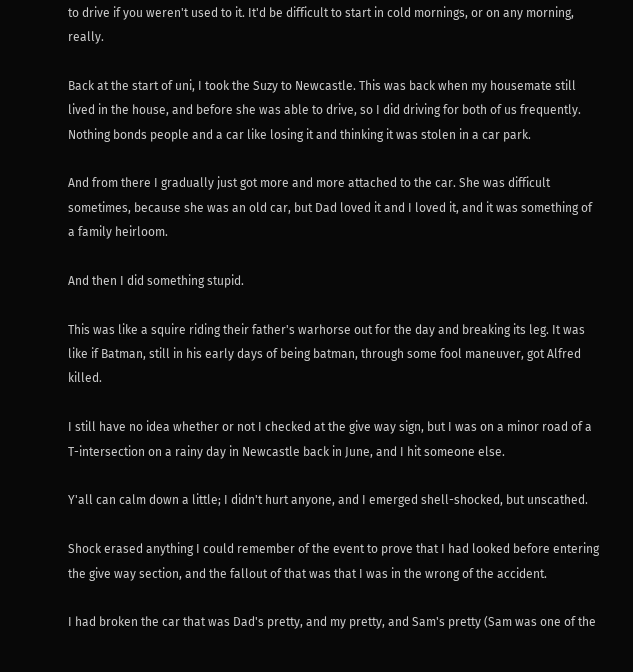to drive if you weren't used to it. It'd be difficult to start in cold mornings, or on any morning, really.

Back at the start of uni, I took the Suzy to Newcastle. This was back when my housemate still lived in the house, and before she was able to drive, so I did driving for both of us frequently. Nothing bonds people and a car like losing it and thinking it was stolen in a car park.

And from there I gradually just got more and more attached to the car. She was difficult sometimes, because she was an old car, but Dad loved it and I loved it, and it was something of a family heirloom.

And then I did something stupid.

This was like a squire riding their father's warhorse out for the day and breaking its leg. It was like if Batman, still in his early days of being batman, through some fool maneuver, got Alfred killed.

I still have no idea whether or not I checked at the give way sign, but I was on a minor road of a T-intersection on a rainy day in Newcastle back in June, and I hit someone else.

Y'all can calm down a little; I didn't hurt anyone, and I emerged shell-shocked, but unscathed.

Shock erased anything I could remember of the event to prove that I had looked before entering the give way section, and the fallout of that was that I was in the wrong of the accident.

I had broken the car that was Dad's pretty, and my pretty, and Sam's pretty (Sam was one of the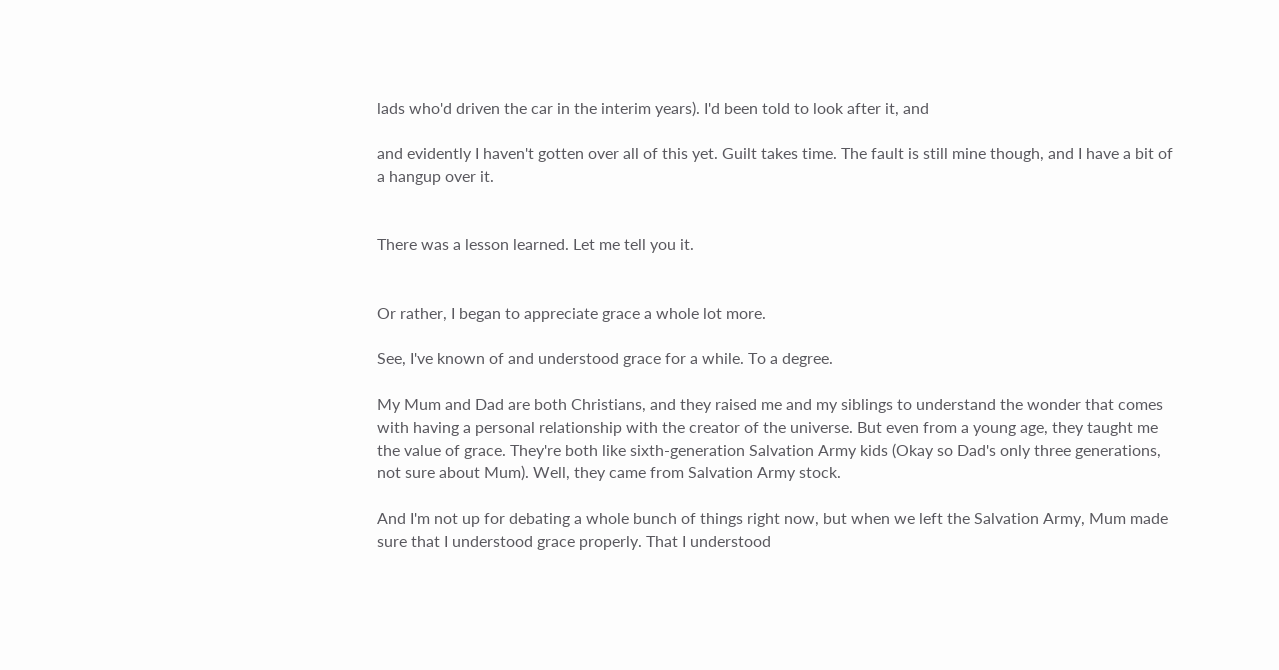lads who'd driven the car in the interim years). I'd been told to look after it, and

and evidently I haven't gotten over all of this yet. Guilt takes time. The fault is still mine though, and I have a bit of a hangup over it.


There was a lesson learned. Let me tell you it.


Or rather, I began to appreciate grace a whole lot more.

See, I've known of and understood grace for a while. To a degree.

My Mum and Dad are both Christians, and they raised me and my siblings to understand the wonder that comes with having a personal relationship with the creator of the universe. But even from a young age, they taught me the value of grace. They're both like sixth-generation Salvation Army kids (Okay so Dad's only three generations, not sure about Mum). Well, they came from Salvation Army stock.

And I'm not up for debating a whole bunch of things right now, but when we left the Salvation Army, Mum made sure that I understood grace properly. That I understood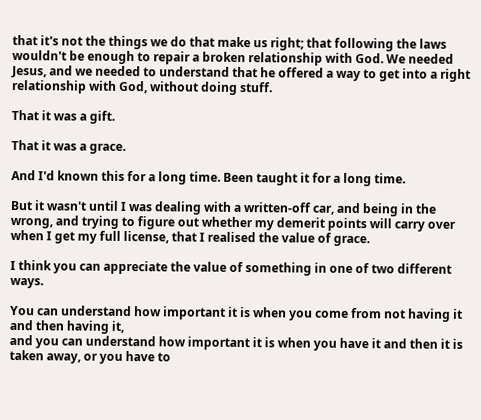that it's not the things we do that make us right; that following the laws wouldn't be enough to repair a broken relationship with God. We needed Jesus, and we needed to understand that he offered a way to get into a right relationship with God, without doing stuff.

That it was a gift.

That it was a grace.

And I'd known this for a long time. Been taught it for a long time.

But it wasn't until I was dealing with a written-off car, and being in the wrong, and trying to figure out whether my demerit points will carry over when I get my full license, that I realised the value of grace.

I think you can appreciate the value of something in one of two different ways.

You can understand how important it is when you come from not having it and then having it,
and you can understand how important it is when you have it and then it is taken away, or you have to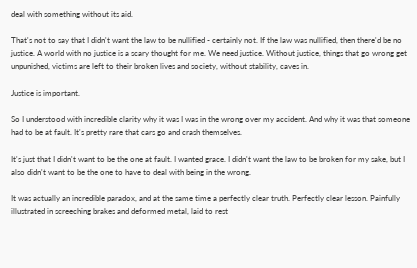deal with something without its aid.

That's not to say that I didn't want the law to be nullified - certainly not. If the law was nullified, then there'd be no justice. A world with no justice is a scary thought for me. We need justice. Without justice, things that go wrong get unpunished, victims are left to their broken lives and society, without stability, caves in.

Justice is important.

So I understood with incredible clarity why it was I was in the wrong over my accident. And why it was that someone had to be at fault. It's pretty rare that cars go and crash themselves.

It's just that I didn't want to be the one at fault. I wanted grace. I didn't want the law to be broken for my sake, but I also didn't want to be the one to have to deal with being in the wrong.

It was actually an incredible paradox, and at the same time a perfectly clear truth. Perfectly clear lesson. Painfully illustrated in screeching brakes and deformed metal, laid to rest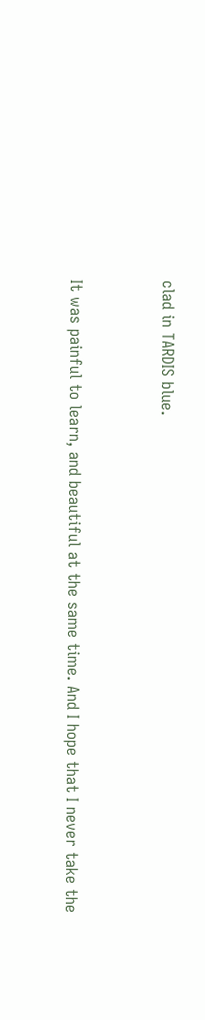clad in TARDIS blue.


It was painful to learn, and beautiful at the same time. And I hope that I never take the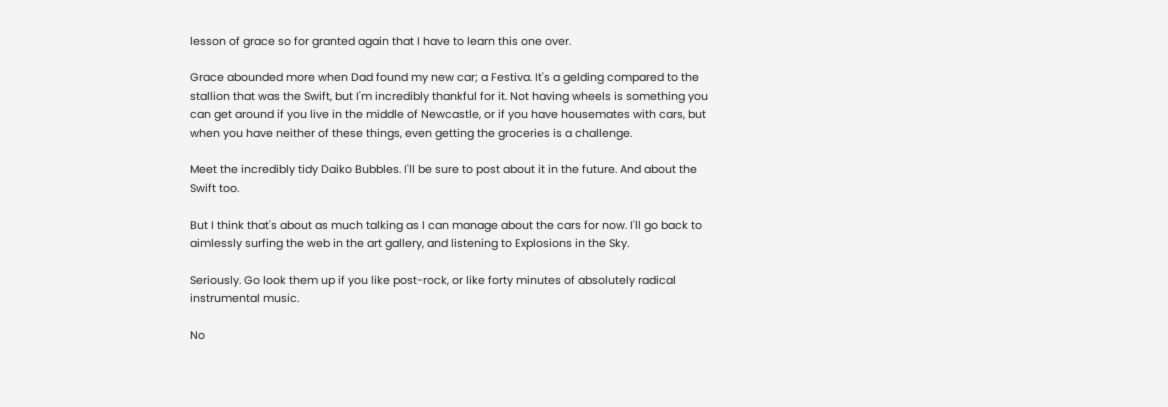lesson of grace so for granted again that I have to learn this one over.

Grace abounded more when Dad found my new car; a Festiva. It's a gelding compared to the stallion that was the Swift, but I'm incredibly thankful for it. Not having wheels is something you can get around if you live in the middle of Newcastle, or if you have housemates with cars, but when you have neither of these things, even getting the groceries is a challenge.

Meet the incredibly tidy Daiko Bubbles. I'll be sure to post about it in the future. And about the Swift too.

But I think that's about as much talking as I can manage about the cars for now. I'll go back to aimlessly surfing the web in the art gallery, and listening to Explosions in the Sky.

Seriously. Go look them up if you like post-rock, or like forty minutes of absolutely radical instrumental music.

No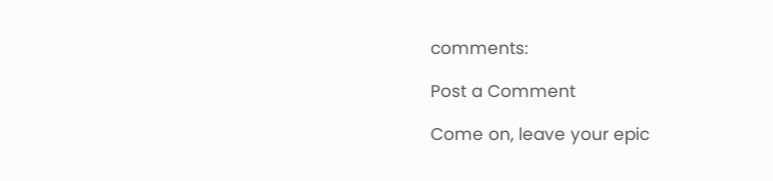comments:

Post a Comment

Come on, leave your epic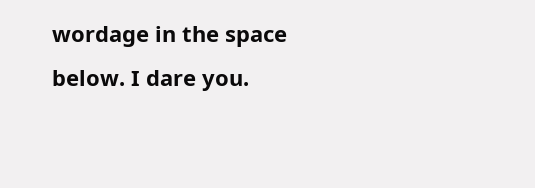wordage in the space below. I dare you.